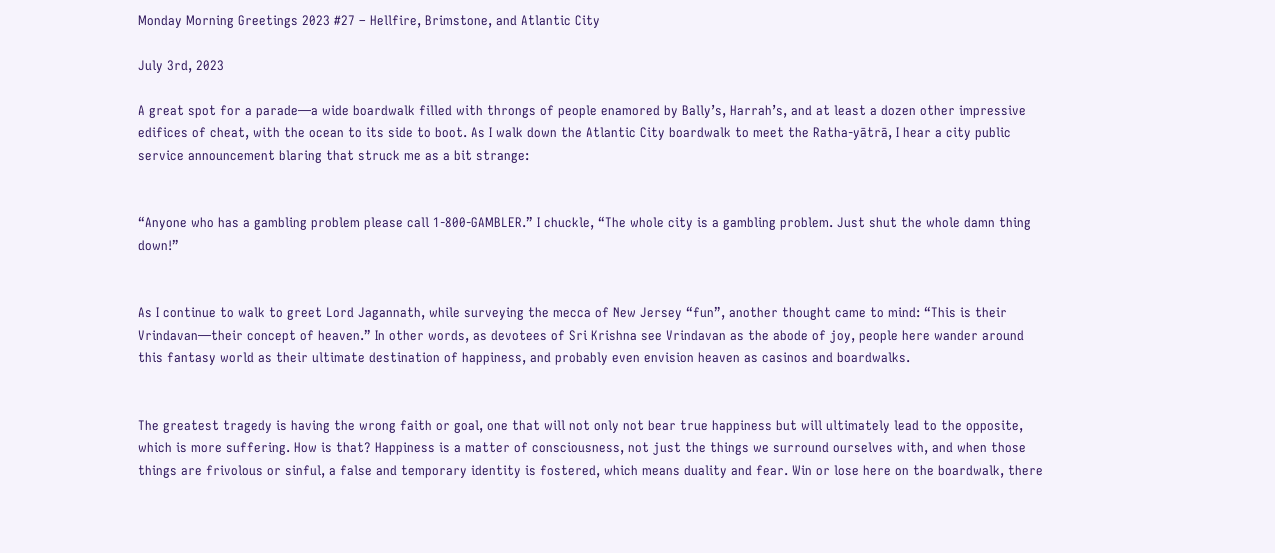Monday Morning Greetings 2023 #27 – Hellfire, Brimstone, and Atlantic City

July 3rd, 2023

A great spot for a parade—a wide boardwalk filled with throngs of people enamored by Bally’s, Harrah’s, and at least a dozen other impressive edifices of cheat, with the ocean to its side to boot. As I walk down the Atlantic City boardwalk to meet the Ratha-yātrā, I hear a city public service announcement blaring that struck me as a bit strange:


“Anyone who has a gambling problem please call 1-800-GAMBLER.” I chuckle, “The whole city is a gambling problem. Just shut the whole damn thing down!”


As I continue to walk to greet Lord Jagannath, while surveying the mecca of New Jersey “fun”, another thought came to mind: “This is their Vrindavan—their concept of heaven.” In other words, as devotees of Sri Krishna see Vrindavan as the abode of joy, people here wander around this fantasy world as their ultimate destination of happiness, and probably even envision heaven as casinos and boardwalks.


The greatest tragedy is having the wrong faith or goal, one that will not only not bear true happiness but will ultimately lead to the opposite, which is more suffering. How is that? Happiness is a matter of consciousness, not just the things we surround ourselves with, and when those things are frivolous or sinful, a false and temporary identity is fostered, which means duality and fear. Win or lose here on the boardwalk, there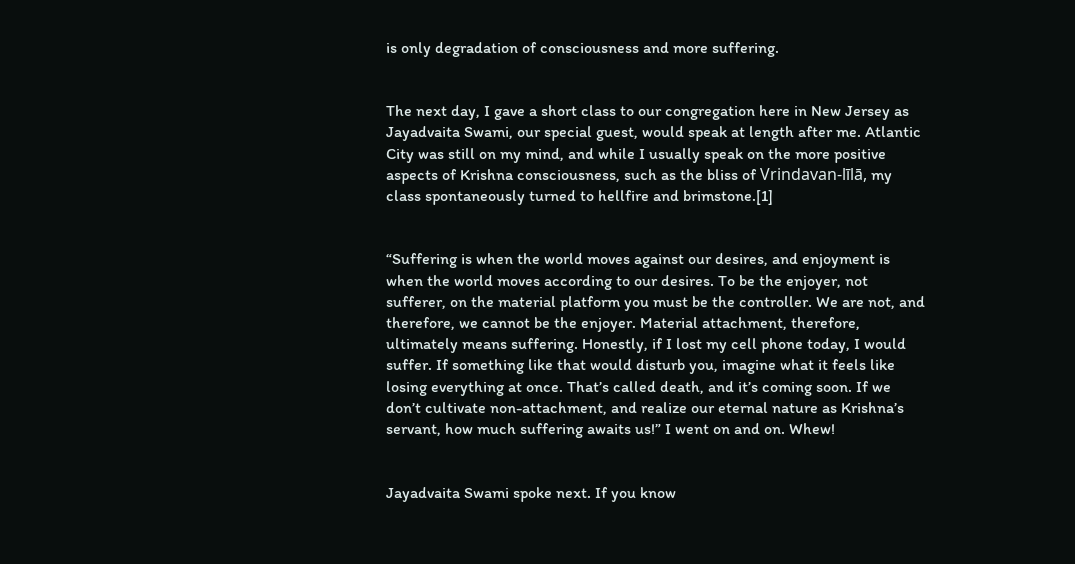is only degradation of consciousness and more suffering.


The next day, I gave a short class to our congregation here in New Jersey as Jayadvaita Swami, our special guest, would speak at length after me. Atlantic City was still on my mind, and while I usually speak on the more positive aspects of Krishna consciousness, such as the bliss of Vrindavan-līlā, my class spontaneously turned to hellfire and brimstone.[1]


“Suffering is when the world moves against our desires, and enjoyment is when the world moves according to our desires. To be the enjoyer, not sufferer, on the material platform you must be the controller. We are not, and therefore, we cannot be the enjoyer. Material attachment, therefore, ultimately means suffering. Honestly, if I lost my cell phone today, I would suffer. If something like that would disturb you, imagine what it feels like losing everything at once. That’s called death, and it’s coming soon. If we don’t cultivate non-attachment, and realize our eternal nature as Krishna’s servant, how much suffering awaits us!” I went on and on. Whew!


Jayadvaita Swami spoke next. If you know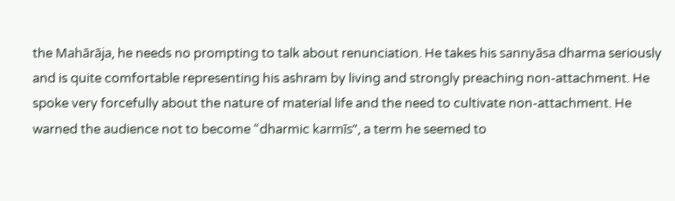the Mahārāja, he needs no prompting to talk about renunciation. He takes his sannyāsa dharma seriously and is quite comfortable representing his ashram by living and strongly preaching non-attachment. He spoke very forcefully about the nature of material life and the need to cultivate non-attachment. He warned the audience not to become “dharmic karmīs”, a term he seemed to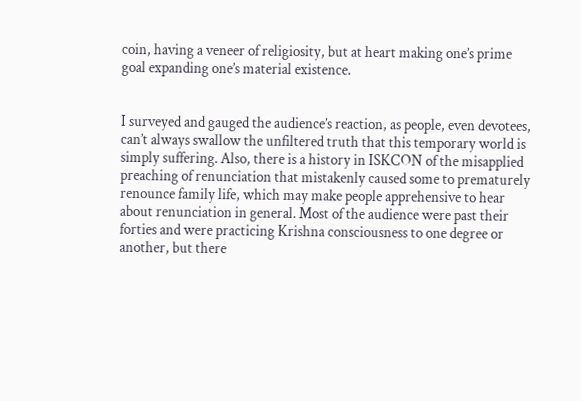coin, having a veneer of religiosity, but at heart making one’s prime goal expanding one’s material existence.


I surveyed and gauged the audience’s reaction, as people, even devotees, can’t always swallow the unfiltered truth that this temporary world is simply suffering. Also, there is a history in ISKCON of the misapplied preaching of renunciation that mistakenly caused some to prematurely renounce family life, which may make people apprehensive to hear about renunciation in general. Most of the audience were past their forties and were practicing Krishna consciousness to one degree or another, but there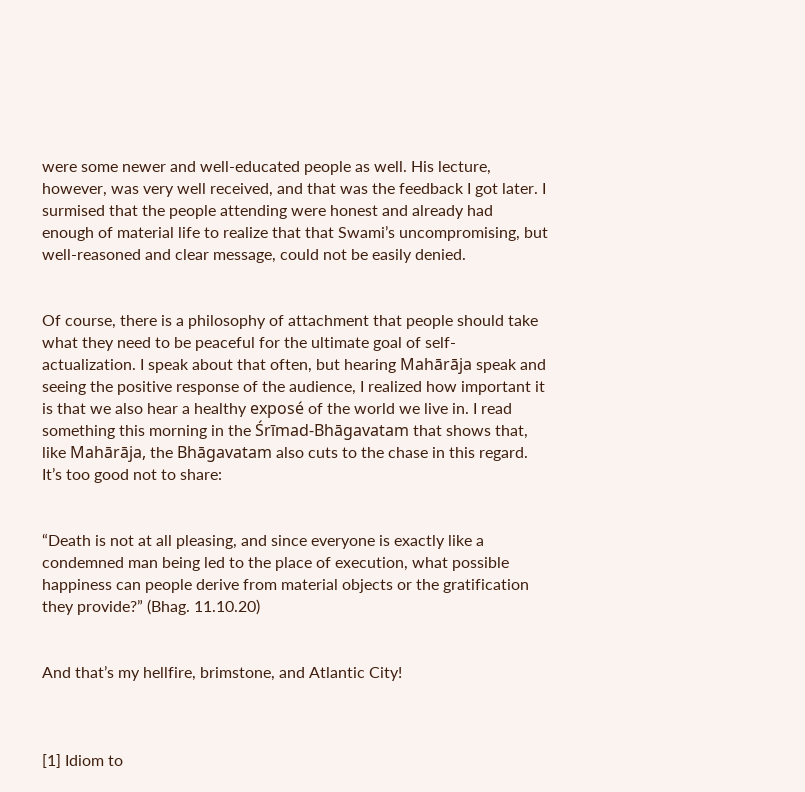were some newer and well-educated people as well. His lecture, however, was very well received, and that was the feedback I got later. I surmised that the people attending were honest and already had enough of material life to realize that that Swami’s uncompromising, but well-reasoned and clear message, could not be easily denied.


Of course, there is a philosophy of attachment that people should take what they need to be peaceful for the ultimate goal of self-actualization. I speak about that often, but hearing Mahārāja speak and seeing the positive response of the audience, I realized how important it is that we also hear a healthy exposé of the world we live in. I read something this morning in the Śrīmad-Bhāgavatam that shows that, like Mahārāja, the Bhāgavatam also cuts to the chase in this regard. It’s too good not to share:


“Death is not at all pleasing, and since everyone is exactly like a condemned man being led to the place of execution, what possible happiness can people derive from material objects or the gratification they provide?” (Bhag. 11.10.20)


And that’s my hellfire, brimstone, and Atlantic City!



[1] Idiom to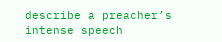describe a preacher’s intense speech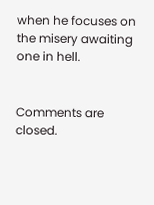when he focuses on the misery awaiting one in hell.


Comments are closed.